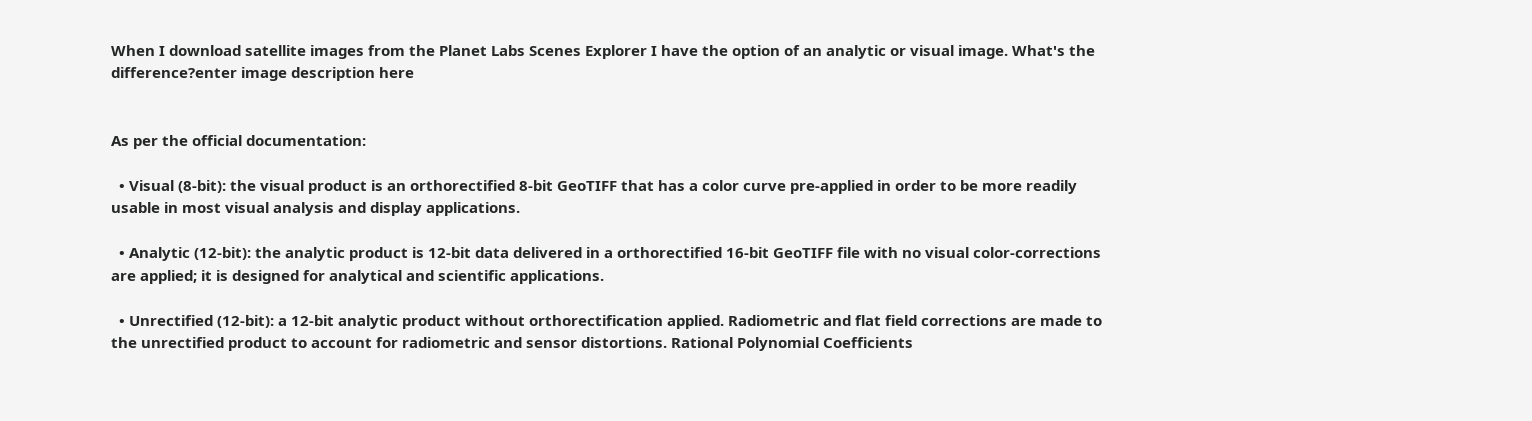When I download satellite images from the Planet Labs Scenes Explorer I have the option of an analytic or visual image. What's the difference?enter image description here


As per the official documentation:

  • Visual (8-bit): the visual product is an orthorectified 8-bit GeoTIFF that has a color curve pre-applied in order to be more readily usable in most visual analysis and display applications.

  • Analytic (12-bit): the analytic product is 12-bit data delivered in a orthorectified 16-bit GeoTIFF file with no visual color-corrections are applied; it is designed for analytical and scientific applications.

  • Unrectified (12-bit): a 12-bit analytic product without orthorectification applied. Radiometric and flat field corrections are made to the unrectified product to account for radiometric and sensor distortions. Rational Polynomial Coefficients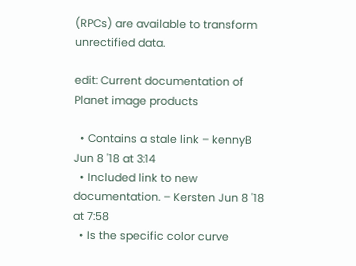(RPCs) are available to transform unrectified data.

edit: Current documentation of Planet image products

  • Contains a stale link – kennyB Jun 8 '18 at 3:14
  • Included link to new documentation. – Kersten Jun 8 '18 at 7:58
  • Is the specific color curve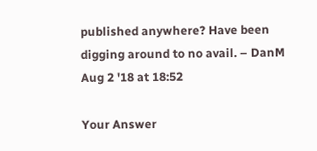published anywhere? Have been digging around to no avail. – DanM Aug 2 '18 at 18:52

Your Answer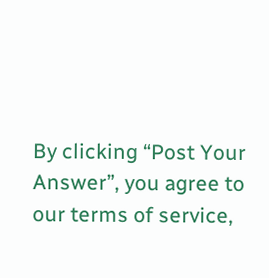By clicking “Post Your Answer”, you agree to our terms of service,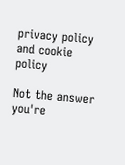privacy policy and cookie policy

Not the answer you're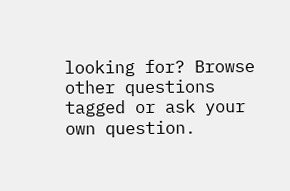looking for? Browse other questions tagged or ask your own question.